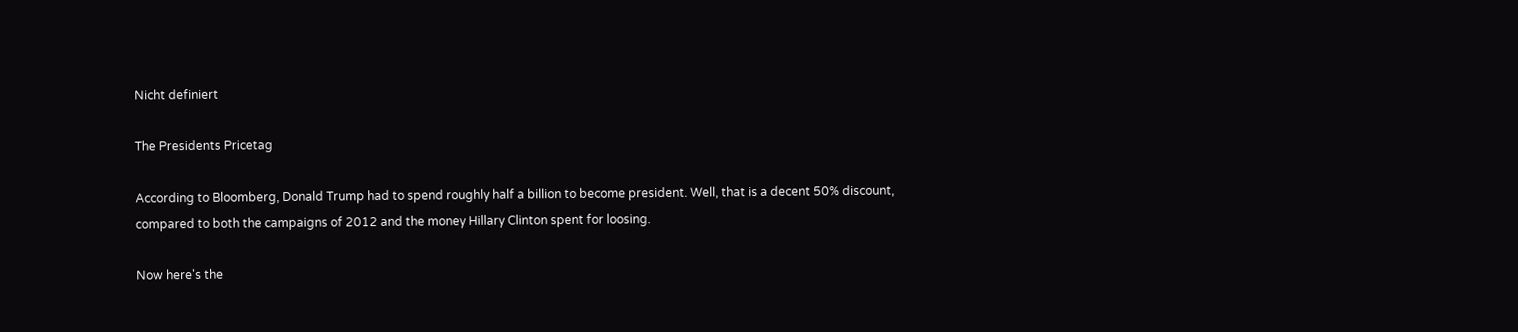Nicht definiert

The Presidents Pricetag

According to Bloomberg, Donald Trump had to spend roughly half a billion to become president. Well, that is a decent 50% discount, compared to both the campaigns of 2012 and the money Hillary Clinton spent for loosing.

Now here's the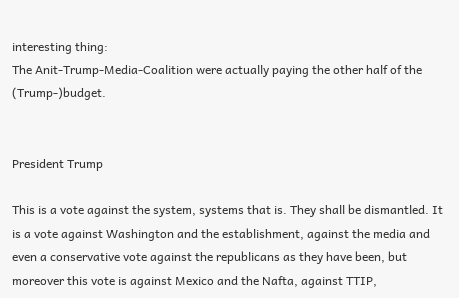interesting thing:
The Anit-Trump-Media-Coalition were actually paying the other half of the (Trump-)budget.


President Trump

This is a vote against the system, systems that is. They shall be dismantled. It is a vote against Washington and the establishment, against the media and even a conservative vote against the republicans as they have been, but moreover this vote is against Mexico and the Nafta, against TTIP,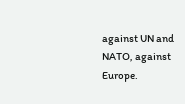against UN and NATO, against Europe.